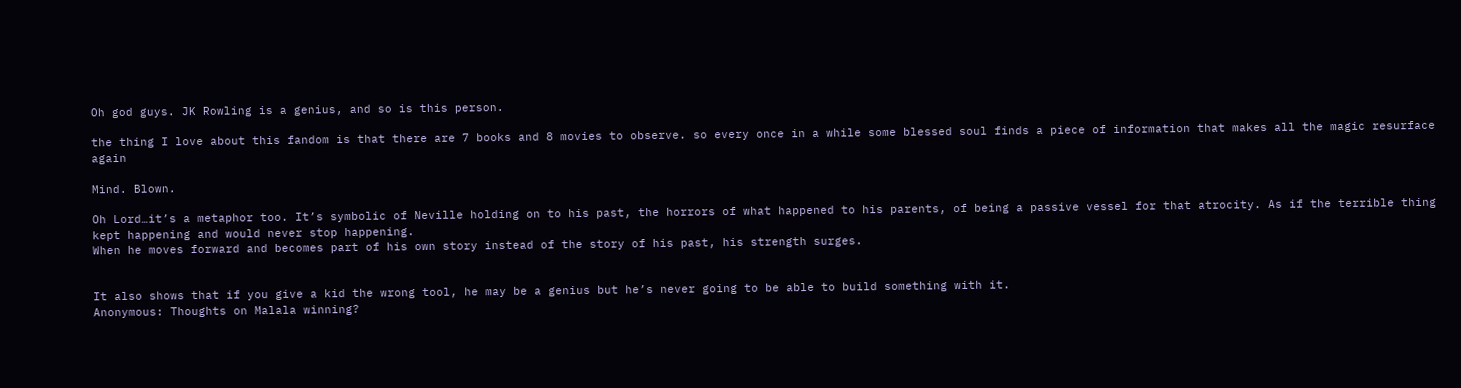Oh god guys. JK Rowling is a genius, and so is this person.

the thing I love about this fandom is that there are 7 books and 8 movies to observe. so every once in a while some blessed soul finds a piece of information that makes all the magic resurface again

Mind. Blown.

Oh Lord…it’s a metaphor too. It’s symbolic of Neville holding on to his past, the horrors of what happened to his parents, of being a passive vessel for that atrocity. As if the terrible thing kept happening and would never stop happening.
When he moves forward and becomes part of his own story instead of the story of his past, his strength surges.


It also shows that if you give a kid the wrong tool, he may be a genius but he’s never going to be able to build something with it.
Anonymous: Thoughts on Malala winning?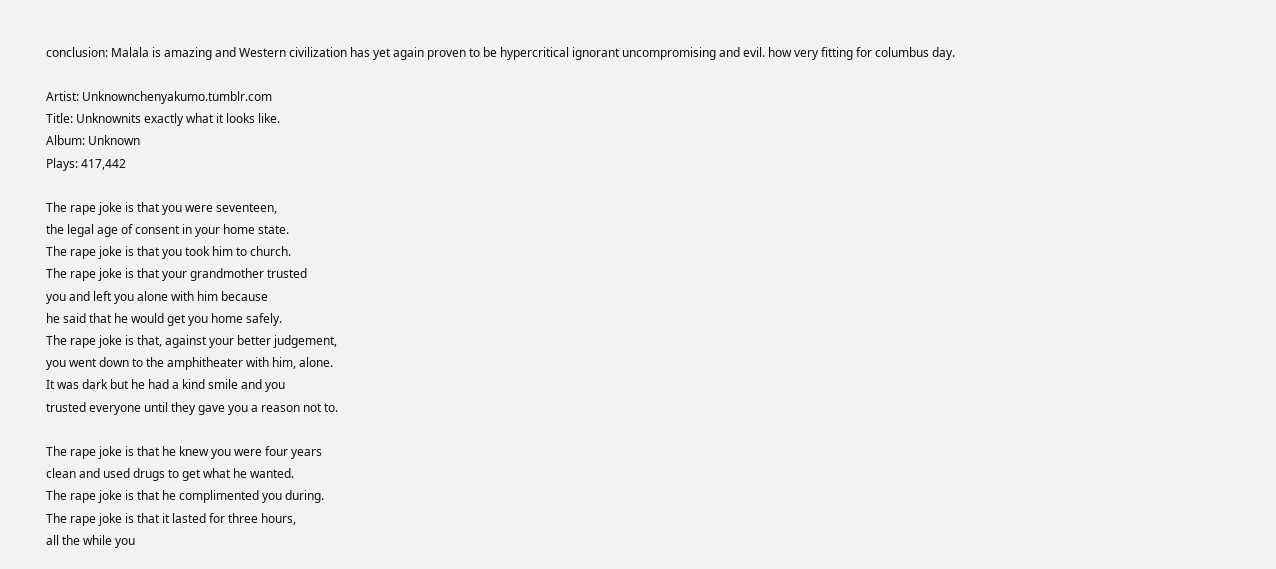conclusion: Malala is amazing and Western civilization has yet again proven to be hypercritical ignorant uncompromising and evil. how very fitting for columbus day.

Artist: Unknownchenyakumo.tumblr.com
Title: Unknownits exactly what it looks like.
Album: Unknown
Plays: 417,442

The rape joke is that you were seventeen,
the legal age of consent in your home state.
The rape joke is that you took him to church.
The rape joke is that your grandmother trusted
you and left you alone with him because
he said that he would get you home safely.
The rape joke is that, against your better judgement,
you went down to the amphitheater with him, alone.
It was dark but he had a kind smile and you
trusted everyone until they gave you a reason not to.

The rape joke is that he knew you were four years
clean and used drugs to get what he wanted.
The rape joke is that he complimented you during.
The rape joke is that it lasted for three hours,
all the while you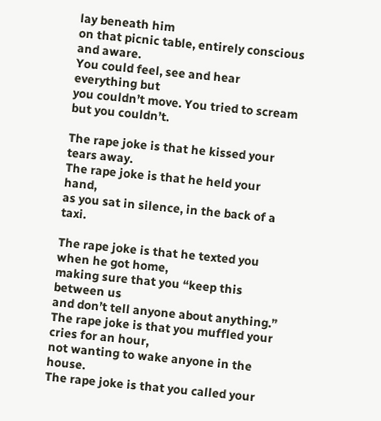lay beneath him
on that picnic table, entirely conscious and aware.
You could feel, see and hear everything but
you couldn’t move. You tried to scream but you couldn’t.

The rape joke is that he kissed your tears away.
The rape joke is that he held your hand,
as you sat in silence, in the back of a taxi.

The rape joke is that he texted you when he got home,
making sure that you “keep this between us
and don’t tell anyone about anything.”
The rape joke is that you muffled your cries for an hour,
not wanting to wake anyone in the house.
The rape joke is that you called your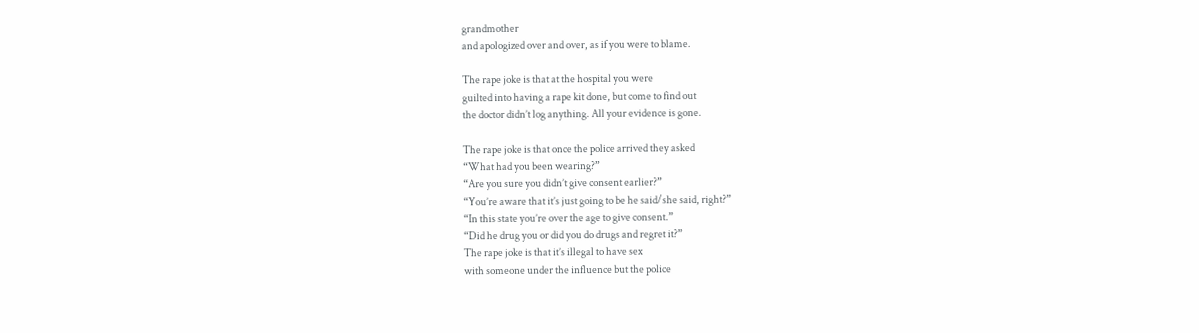grandmother
and apologized over and over, as if you were to blame.

The rape joke is that at the hospital you were
guilted into having a rape kit done, but come to find out
the doctor didn’t log anything. All your evidence is gone.

The rape joke is that once the police arrived they asked
“What had you been wearing?”
“Are you sure you didn’t give consent earlier?”
“You’re aware that it’s just going to be he said/she said, right?”
“In this state you’re over the age to give consent.”
“Did he drug you or did you do drugs and regret it?”
The rape joke is that it’s illegal to have sex
with someone under the influence but the police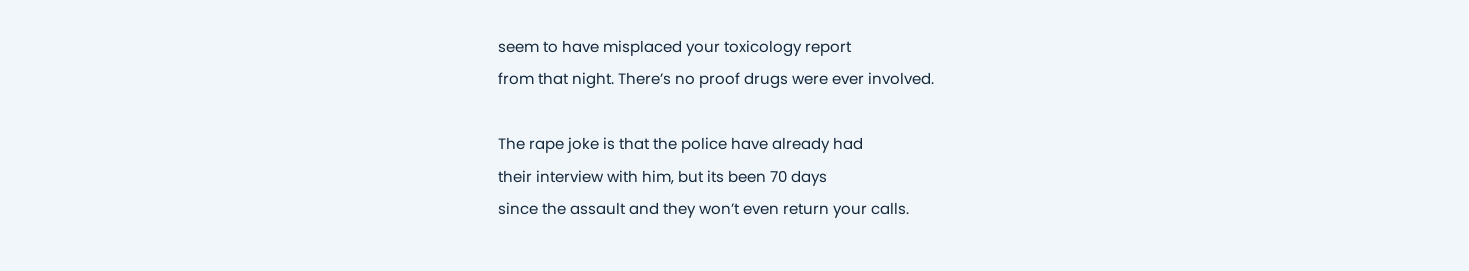seem to have misplaced your toxicology report
from that night. There’s no proof drugs were ever involved.

The rape joke is that the police have already had
their interview with him, but its been 70 days
since the assault and they won’t even return your calls.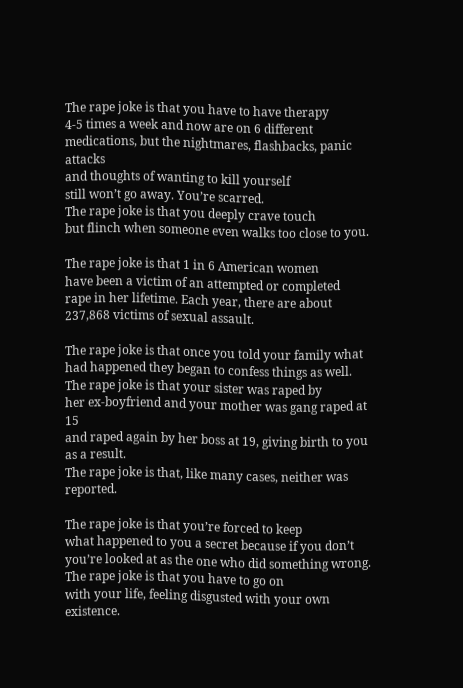The rape joke is that you have to have therapy
4-5 times a week and now are on 6 different
medications, but the nightmares, flashbacks, panic attacks
and thoughts of wanting to kill yourself
still won’t go away. You’re scarred.
The rape joke is that you deeply crave touch
but flinch when someone even walks too close to you.

The rape joke is that 1 in 6 American women
have been a victim of an attempted or completed
rape in her lifetime. Each year, there are about
237,868 victims of sexual assault.

The rape joke is that once you told your family what
had happened they began to confess things as well.
The rape joke is that your sister was raped by
her ex-boyfriend and your mother was gang raped at 15
and raped again by her boss at 19, giving birth to you as a result.
The rape joke is that, like many cases, neither was reported.

The rape joke is that you’re forced to keep
what happened to you a secret because if you don’t
you’re looked at as the one who did something wrong.
The rape joke is that you have to go on
with your life, feeling disgusted with your own existence.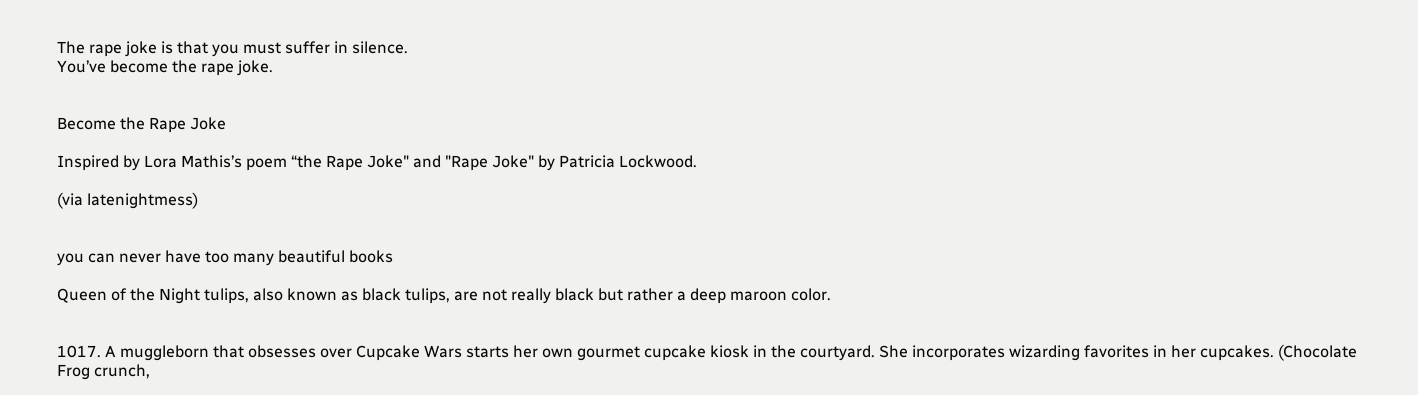The rape joke is that you must suffer in silence.
You’ve become the rape joke.


Become the Rape Joke

Inspired by Lora Mathis’s poem “the Rape Joke" and "Rape Joke" by Patricia Lockwood.

(via latenightmess)


you can never have too many beautiful books

Queen of the Night tulips, also known as black tulips, are not really black but rather a deep maroon color.


1017. A muggleborn that obsesses over Cupcake Wars starts her own gourmet cupcake kiosk in the courtyard. She incorporates wizarding favorites in her cupcakes. (Chocolate Frog crunch,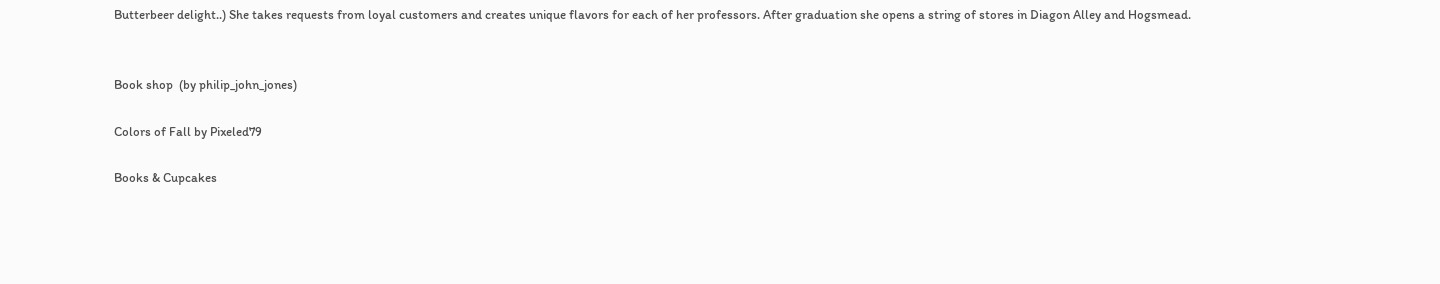Butterbeer delight..) She takes requests from loyal customers and creates unique flavors for each of her professors. After graduation she opens a string of stores in Diagon Alley and Hogsmead.


Book shop  (by philip_john_jones)

Colors of Fall by Pixeled79

Books & Cupcakes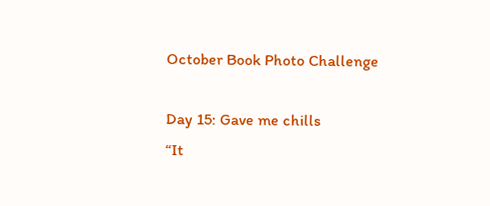October Book Photo Challenge

Day 15: Gave me chills
“It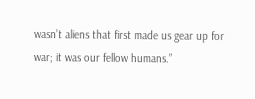wasn’t aliens that first made us gear up for war; it was our fellow humans.”